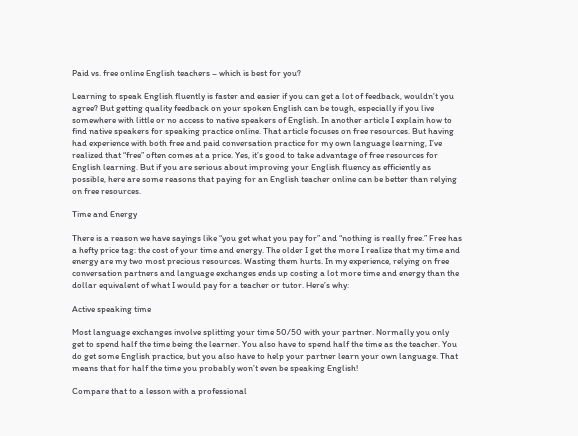Paid vs. free online English teachers – which is best for you?

Learning to speak English fluently is faster and easier if you can get a lot of feedback, wouldn’t you agree? But getting quality feedback on your spoken English can be tough, especially if you live somewhere with little or no access to native speakers of English. In another article I explain how to find native speakers for speaking practice online. That article focuses on free resources. But having had experience with both free and paid conversation practice for my own language learning, I’ve realized that “free” often comes at a price. Yes, it’s good to take advantage of free resources for English learning. But if you are serious about improving your English fluency as efficiently as possible, here are some reasons that paying for an English teacher online can be better than relying on free resources.

Time and Energy

There is a reason we have sayings like “you get what you pay for” and “nothing is really free.” Free has a hefty price tag: the cost of your time and energy. The older I get the more I realize that my time and energy are my two most precious resources. Wasting them hurts. In my experience, relying on free conversation partners and language exchanges ends up costing a lot more time and energy than the dollar equivalent of what I would pay for a teacher or tutor. Here’s why:

Active speaking time

Most language exchanges involve splitting your time 50/50 with your partner. Normally you only get to spend half the time being the learner. You also have to spend half the time as the teacher. You do get some English practice, but you also have to help your partner learn your own language. That means that for half the time you probably won’t even be speaking English!

Compare that to a lesson with a professional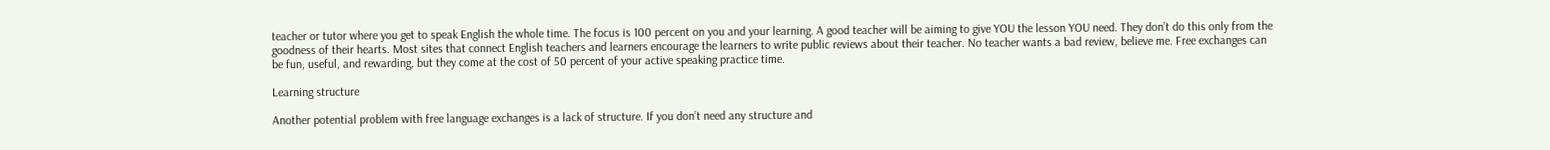teacher or tutor where you get to speak English the whole time. The focus is 100 percent on you and your learning. A good teacher will be aiming to give YOU the lesson YOU need. They don’t do this only from the goodness of their hearts. Most sites that connect English teachers and learners encourage the learners to write public reviews about their teacher. No teacher wants a bad review, believe me. Free exchanges can be fun, useful, and rewarding, but they come at the cost of 50 percent of your active speaking practice time.

Learning structure

Another potential problem with free language exchanges is a lack of structure. If you don’t need any structure and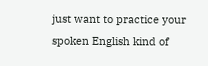just want to practice your spoken English kind of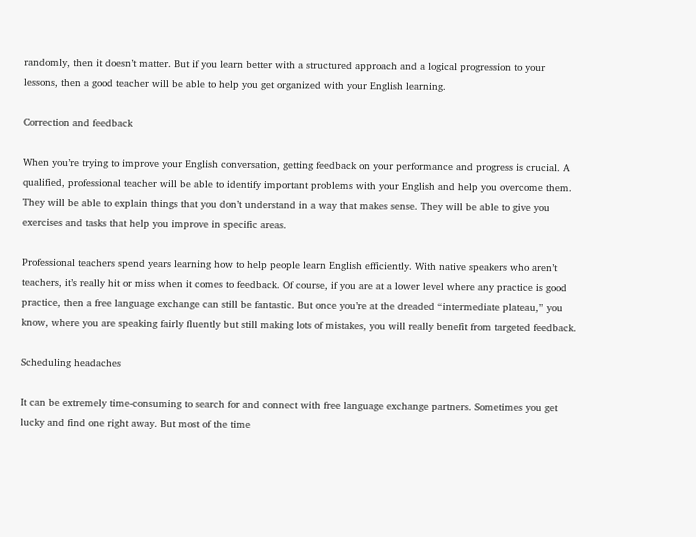randomly, then it doesn’t matter. But if you learn better with a structured approach and a logical progression to your lessons, then a good teacher will be able to help you get organized with your English learning.

Correction and feedback

When you’re trying to improve your English conversation, getting feedback on your performance and progress is crucial. A qualified, professional teacher will be able to identify important problems with your English and help you overcome them. They will be able to explain things that you don’t understand in a way that makes sense. They will be able to give you exercises and tasks that help you improve in specific areas.

Professional teachers spend years learning how to help people learn English efficiently. With native speakers who aren’t teachers, it’s really hit or miss when it comes to feedback. Of course, if you are at a lower level where any practice is good practice, then a free language exchange can still be fantastic. But once you’re at the dreaded “intermediate plateau,” you know, where you are speaking fairly fluently but still making lots of mistakes, you will really benefit from targeted feedback.

Scheduling headaches

It can be extremely time-consuming to search for and connect with free language exchange partners. Sometimes you get lucky and find one right away. But most of the time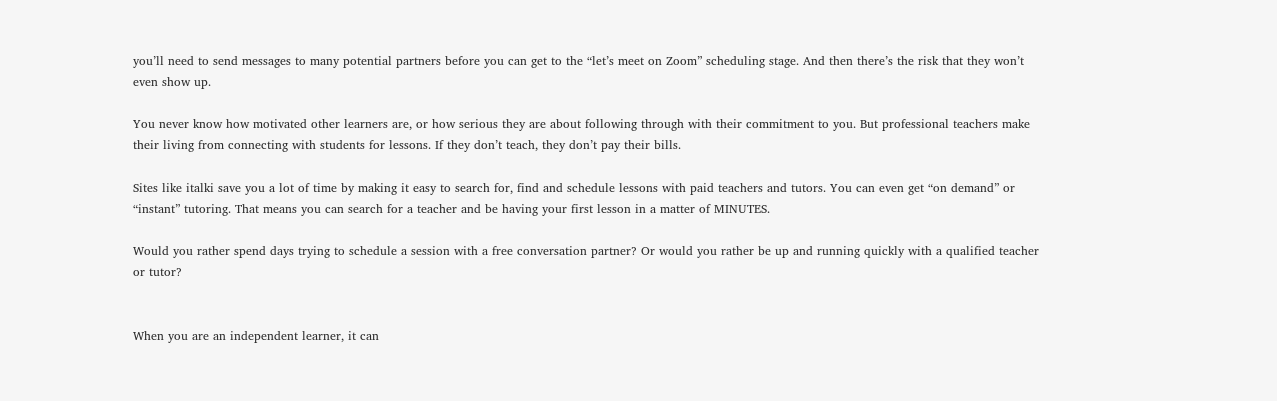you’ll need to send messages to many potential partners before you can get to the “let’s meet on Zoom” scheduling stage. And then there’s the risk that they won’t even show up.

You never know how motivated other learners are, or how serious they are about following through with their commitment to you. But professional teachers make their living from connecting with students for lessons. If they don’t teach, they don’t pay their bills.

Sites like italki save you a lot of time by making it easy to search for, find and schedule lessons with paid teachers and tutors. You can even get “on demand” or “instant” tutoring. That means you can search for a teacher and be having your first lesson in a matter of MINUTES.

Would you rather spend days trying to schedule a session with a free conversation partner? Or would you rather be up and running quickly with a qualified teacher or tutor?


When you are an independent learner, it can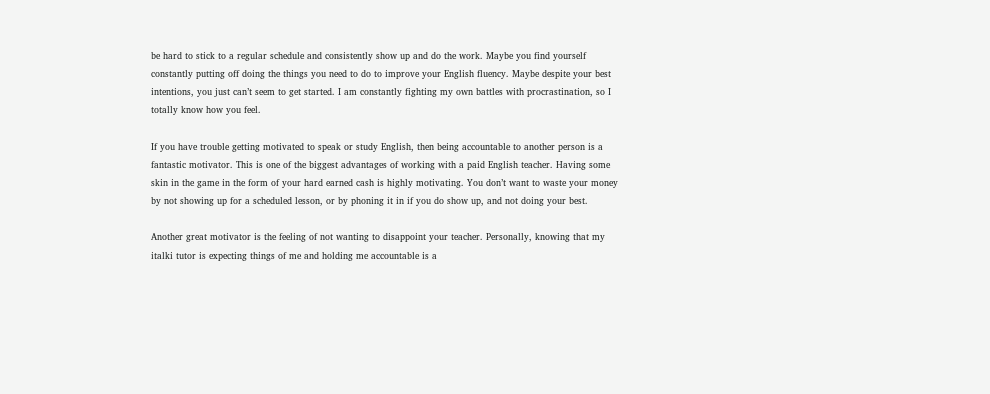be hard to stick to a regular schedule and consistently show up and do the work. Maybe you find yourself constantly putting off doing the things you need to do to improve your English fluency. Maybe despite your best intentions, you just can’t seem to get started. I am constantly fighting my own battles with procrastination, so I totally know how you feel.

If you have trouble getting motivated to speak or study English, then being accountable to another person is a fantastic motivator. This is one of the biggest advantages of working with a paid English teacher. Having some skin in the game in the form of your hard earned cash is highly motivating. You don’t want to waste your money by not showing up for a scheduled lesson, or by phoning it in if you do show up, and not doing your best.

Another great motivator is the feeling of not wanting to disappoint your teacher. Personally, knowing that my italki tutor is expecting things of me and holding me accountable is a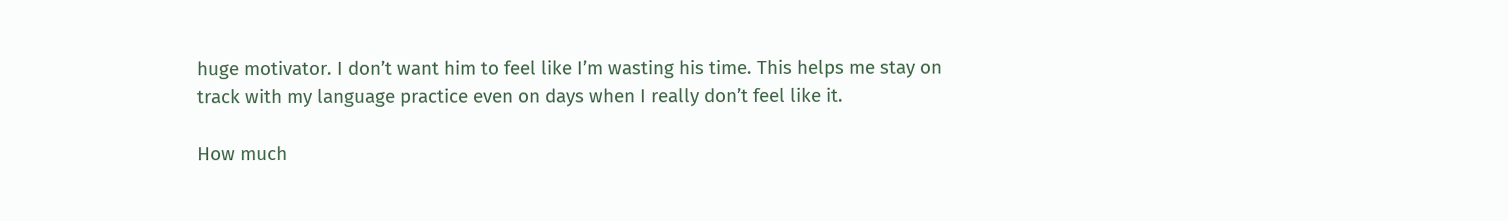huge motivator. I don’t want him to feel like I’m wasting his time. This helps me stay on track with my language practice even on days when I really don’t feel like it.

How much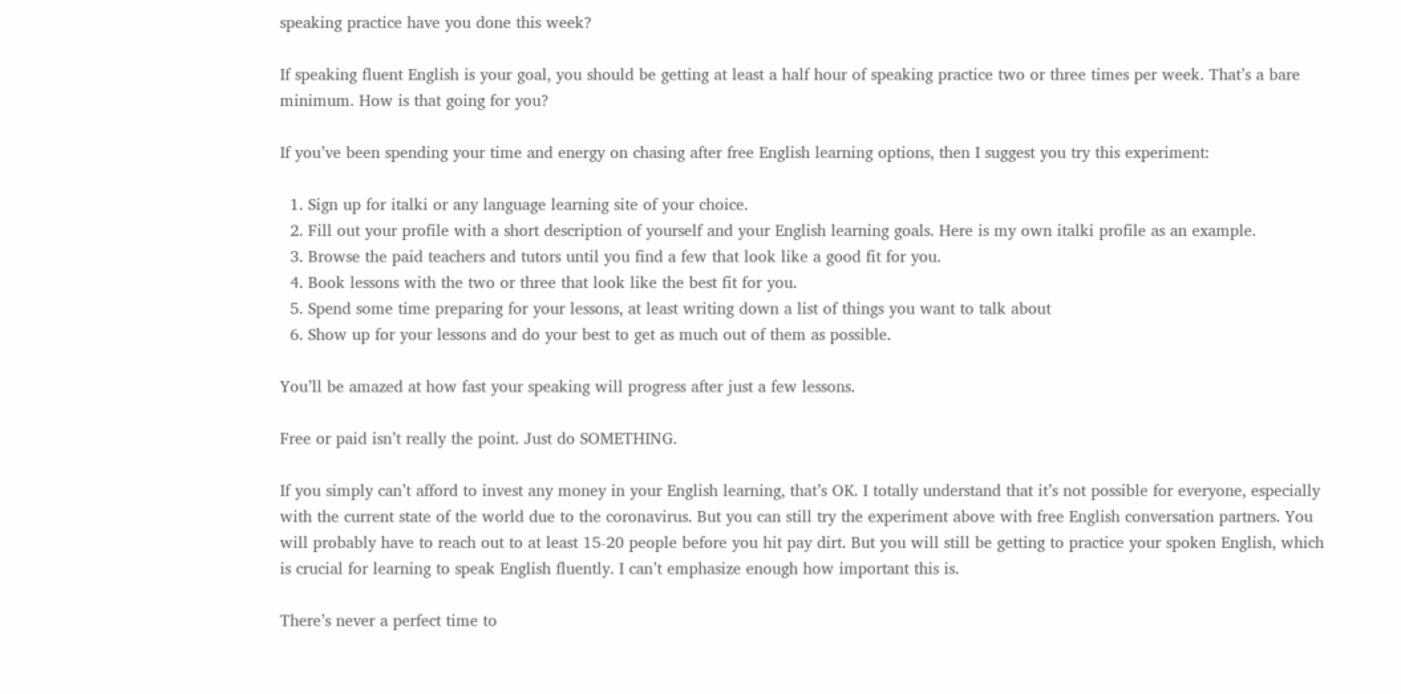speaking practice have you done this week?

If speaking fluent English is your goal, you should be getting at least a half hour of speaking practice two or three times per week. That’s a bare minimum. How is that going for you?

If you’ve been spending your time and energy on chasing after free English learning options, then I suggest you try this experiment:

  1. Sign up for italki or any language learning site of your choice.
  2. Fill out your profile with a short description of yourself and your English learning goals. Here is my own italki profile as an example.
  3. Browse the paid teachers and tutors until you find a few that look like a good fit for you.
  4. Book lessons with the two or three that look like the best fit for you.
  5. Spend some time preparing for your lessons, at least writing down a list of things you want to talk about
  6. Show up for your lessons and do your best to get as much out of them as possible.

You’ll be amazed at how fast your speaking will progress after just a few lessons.

Free or paid isn’t really the point. Just do SOMETHING.

If you simply can’t afford to invest any money in your English learning, that’s OK. I totally understand that it’s not possible for everyone, especially with the current state of the world due to the coronavirus. But you can still try the experiment above with free English conversation partners. You will probably have to reach out to at least 15-20 people before you hit pay dirt. But you will still be getting to practice your spoken English, which is crucial for learning to speak English fluently. I can’t emphasize enough how important this is.

There’s never a perfect time to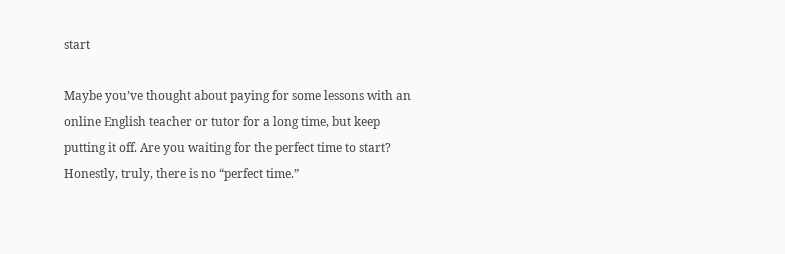start

Maybe you’ve thought about paying for some lessons with an online English teacher or tutor for a long time, but keep putting it off. Are you waiting for the perfect time to start? Honestly, truly, there is no “perfect time.”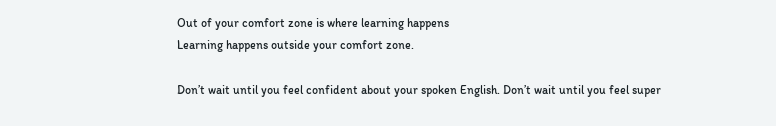Out of your comfort zone is where learning happens
Learning happens outside your comfort zone.

Don’t wait until you feel confident about your spoken English. Don’t wait until you feel super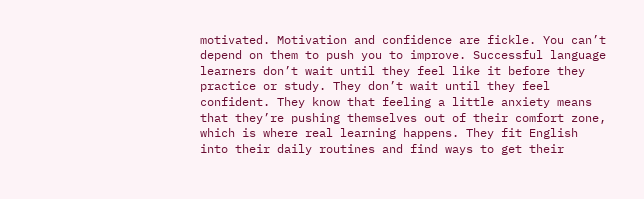motivated. Motivation and confidence are fickle. You can’t depend on them to push you to improve. Successful language learners don’t wait until they feel like it before they practice or study. They don’t wait until they feel confident. They know that feeling a little anxiety means that they’re pushing themselves out of their comfort zone, which is where real learning happens. They fit English into their daily routines and find ways to get their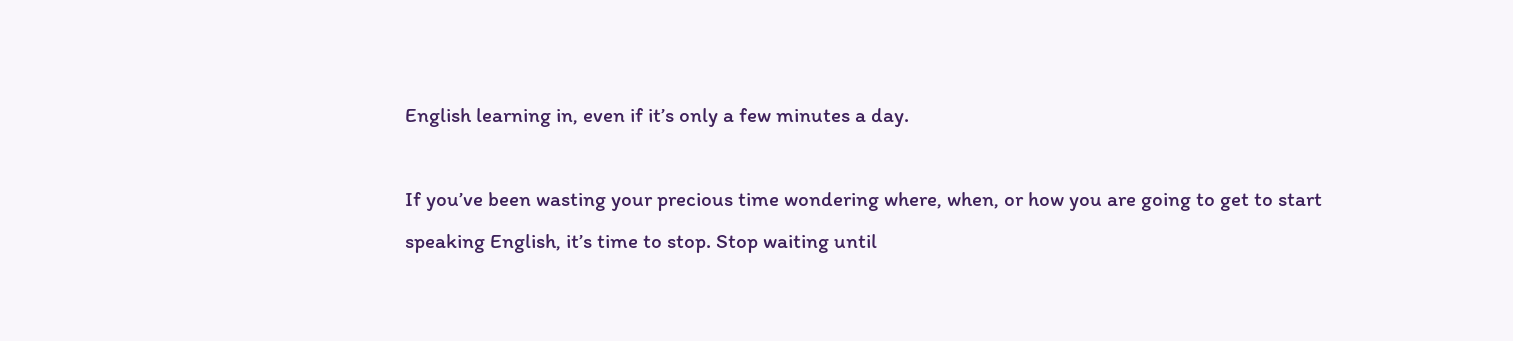English learning in, even if it’s only a few minutes a day.

If you’ve been wasting your precious time wondering where, when, or how you are going to get to start speaking English, it’s time to stop. Stop waiting until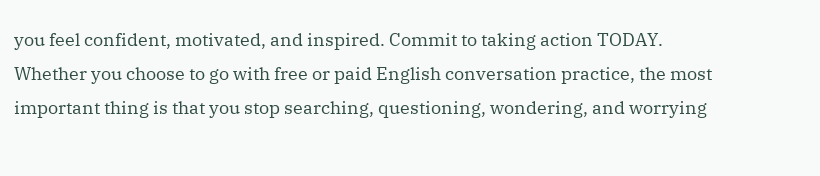you feel confident, motivated, and inspired. Commit to taking action TODAY. Whether you choose to go with free or paid English conversation practice, the most important thing is that you stop searching, questioning, wondering, and worrying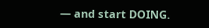— and start DOING.